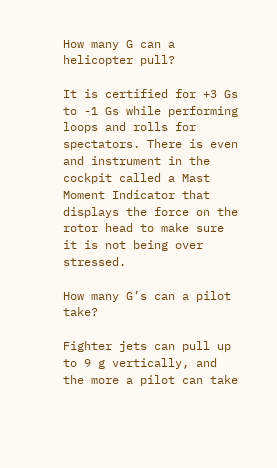How many G can a helicopter pull?

It is certified for +3 Gs to -1 Gs while performing loops and rolls for spectators. There is even and instrument in the cockpit called a Mast Moment Indicator that displays the force on the rotor head to make sure it is not being over stressed.

How many G’s can a pilot take?

Fighter jets can pull up to 9 g vertically, and the more a pilot can take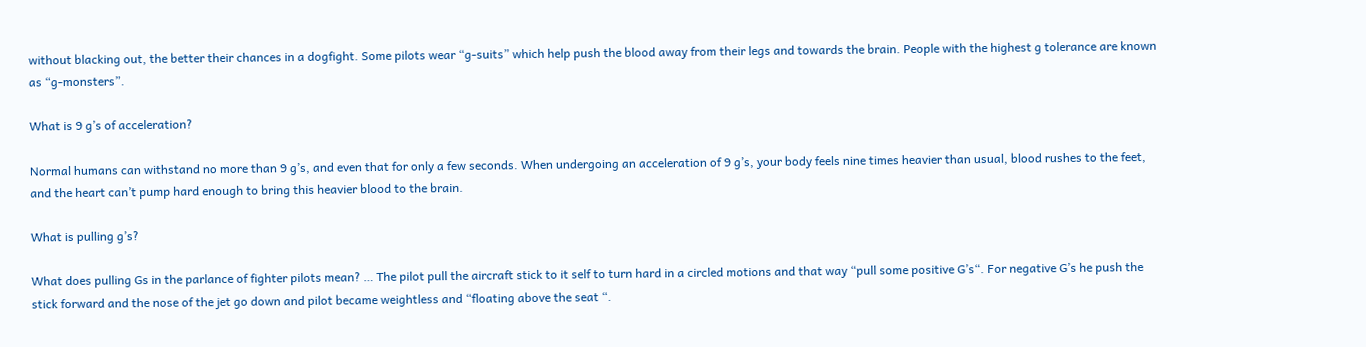without blacking out, the better their chances in a dogfight. Some pilots wear “g-suits” which help push the blood away from their legs and towards the brain. People with the highest g tolerance are known as “g-monsters”.

What is 9 g’s of acceleration?

Normal humans can withstand no more than 9 g’s, and even that for only a few seconds. When undergoing an acceleration of 9 g’s, your body feels nine times heavier than usual, blood rushes to the feet, and the heart can’t pump hard enough to bring this heavier blood to the brain.

What is pulling g’s?

What does pulling Gs in the parlance of fighter pilots mean? … The pilot pull the aircraft stick to it self to turn hard in a circled motions and that way “pull some positive G’s“. For negative G’s he push the stick forward and the nose of the jet go down and pilot became weightless and “floating above the seat “.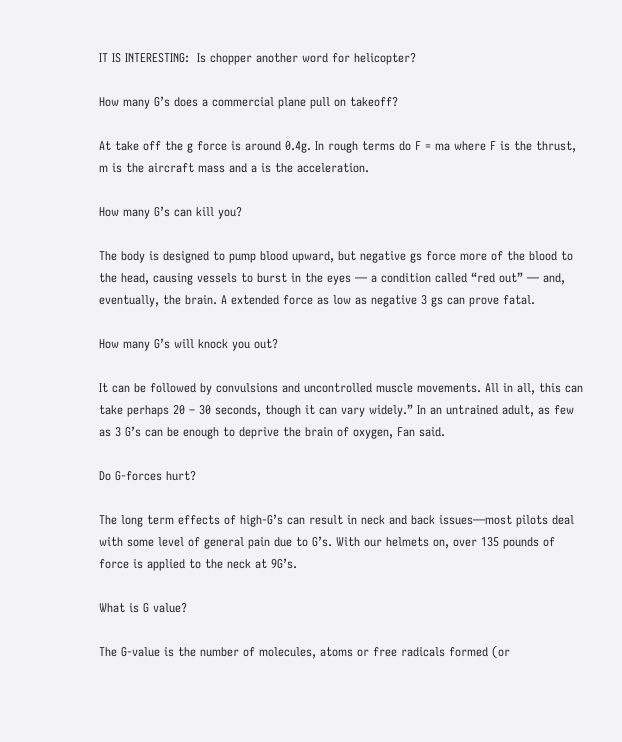IT IS INTERESTING:  Is chopper another word for helicopter?

How many G’s does a commercial plane pull on takeoff?

At take off the g force is around 0.4g. In rough terms do F = ma where F is the thrust, m is the aircraft mass and a is the acceleration.

How many G’s can kill you?

The body is designed to pump blood upward, but negative gs force more of the blood to the head, causing vessels to burst in the eyes — a condition called “red out” — and, eventually, the brain. A extended force as low as negative 3 gs can prove fatal.

How many G’s will knock you out?

It can be followed by convulsions and uncontrolled muscle movements. All in all, this can take perhaps 20 – 30 seconds, though it can vary widely.” In an untrained adult, as few as 3 G’s can be enough to deprive the brain of oxygen, Fan said.

Do G-forces hurt?

The long term effects of high-G’s can result in neck and back issues—most pilots deal with some level of general pain due to G’s. With our helmets on, over 135 pounds of force is applied to the neck at 9G’s.

What is G value?

The G-value is the number of molecules, atoms or free radicals formed (or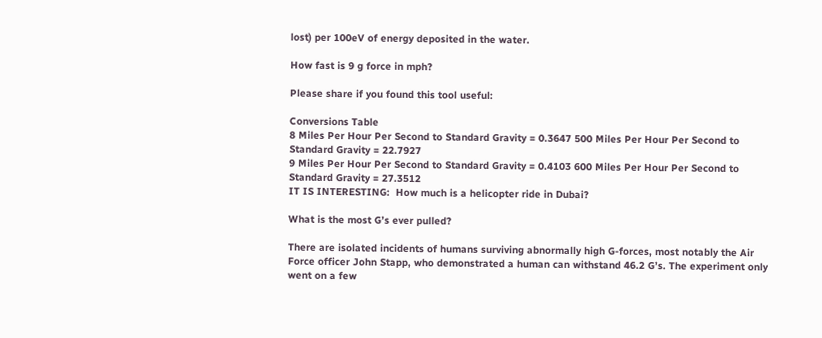lost) per 100eV of energy deposited in the water.

How fast is 9 g force in mph?

Please share if you found this tool useful:

Conversions Table
8 Miles Per Hour Per Second to Standard Gravity = 0.3647 500 Miles Per Hour Per Second to Standard Gravity = 22.7927
9 Miles Per Hour Per Second to Standard Gravity = 0.4103 600 Miles Per Hour Per Second to Standard Gravity = 27.3512
IT IS INTERESTING:  How much is a helicopter ride in Dubai?

What is the most G’s ever pulled?

There are isolated incidents of humans surviving abnormally high G-forces, most notably the Air Force officer John Stapp, who demonstrated a human can withstand 46.2 G’s. The experiment only went on a few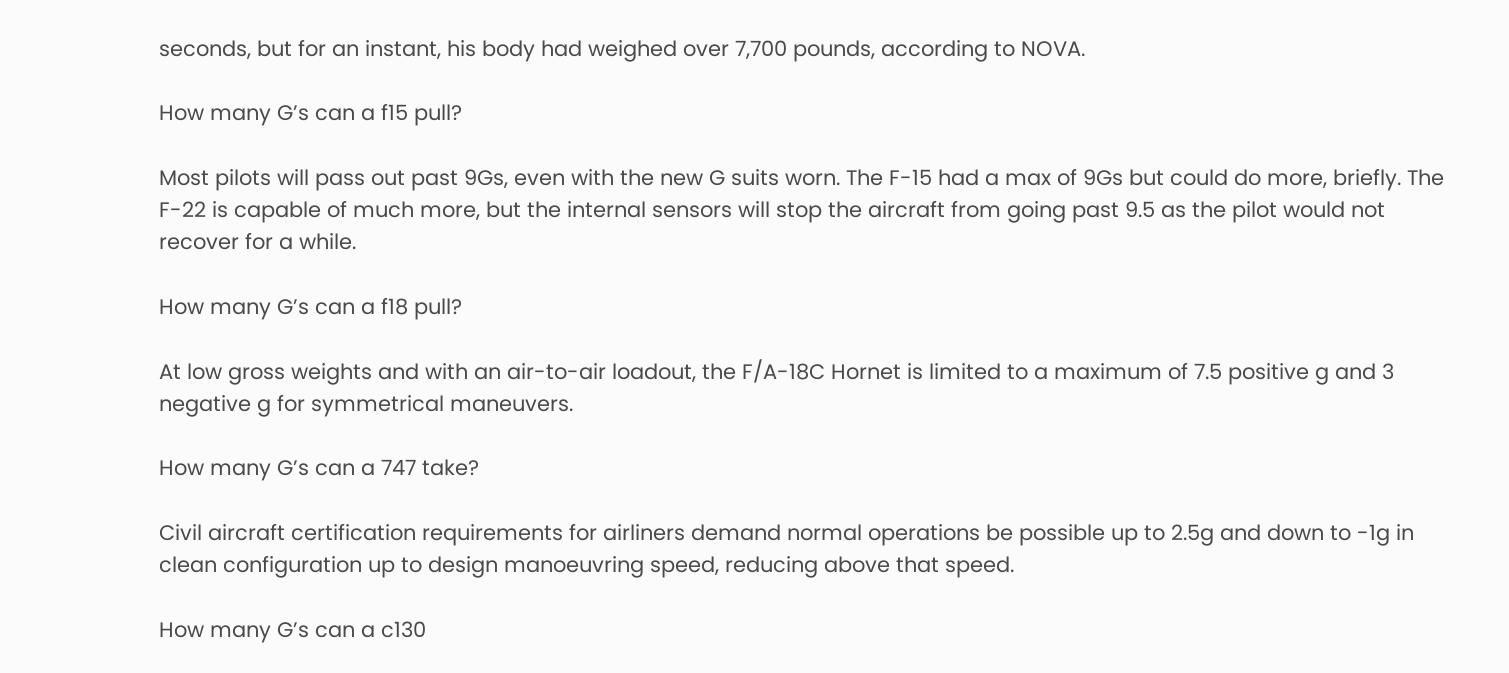seconds, but for an instant, his body had weighed over 7,700 pounds, according to NOVA.

How many G’s can a f15 pull?

Most pilots will pass out past 9Gs, even with the new G suits worn. The F-15 had a max of 9Gs but could do more, briefly. The F-22 is capable of much more, but the internal sensors will stop the aircraft from going past 9.5 as the pilot would not recover for a while.

How many G’s can a f18 pull?

At low gross weights and with an air-to-air loadout, the F/A-18C Hornet is limited to a maximum of 7.5 positive g and 3 negative g for symmetrical maneuvers.

How many G’s can a 747 take?

Civil aircraft certification requirements for airliners demand normal operations be possible up to 2.5g and down to -1g in clean configuration up to design manoeuvring speed, reducing above that speed.

How many G’s can a c130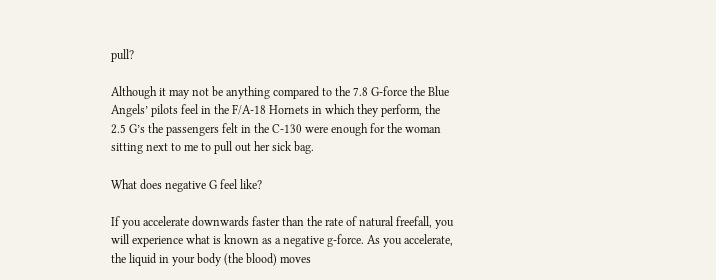pull?

Although it may not be anything compared to the 7.8 G-force the Blue Angels’ pilots feel in the F/A-18 Hornets in which they perform, the 2.5 G’s the passengers felt in the C-130 were enough for the woman sitting next to me to pull out her sick bag.

What does negative G feel like?

If you accelerate downwards faster than the rate of natural freefall, you will experience what is known as a negative g-force. As you accelerate, the liquid in your body (the blood) moves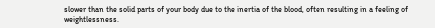slower than the solid parts of your body due to the inertia of the blood, often resulting in a feeling of weightlessness.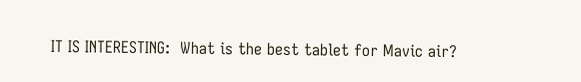IT IS INTERESTING:  What is the best tablet for Mavic air?